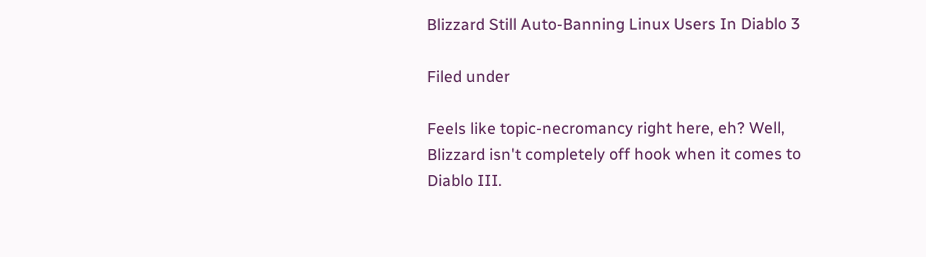Blizzard Still Auto-Banning Linux Users In Diablo 3

Filed under

Feels like topic-necromancy right here, eh? Well, Blizzard isn't completely off hook when it comes to Diablo III.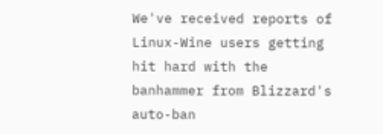We've received reports of Linux-Wine users getting hit hard with the banhammer from Blizzard's auto-ban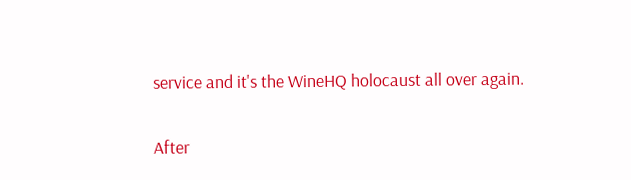service and it's the WineHQ holocaust all over again.

After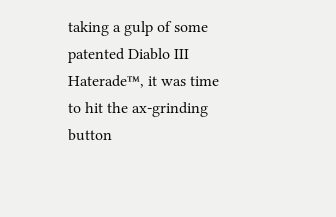taking a gulp of some patented Diablo III Haterade™, it was time to hit the ax-grinding button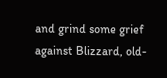and grind some grief against Blizzard, old-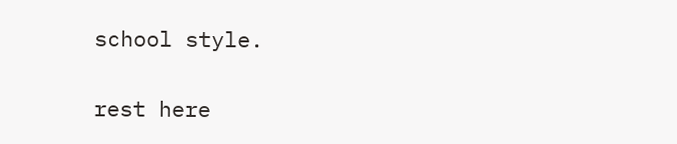school style.

rest here